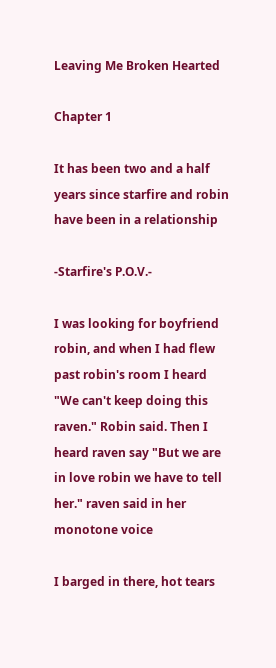Leaving Me Broken Hearted

Chapter 1

It has been two and a half years since starfire and robin have been in a relationship

-Starfire's P.O.V.-

I was looking for boyfriend robin, and when I had flew past robin's room I heard "We can't keep doing this raven." Robin said. Then I heard raven say "But we are in love robin we have to tell her." raven said in her monotone voice

I barged in there, hot tears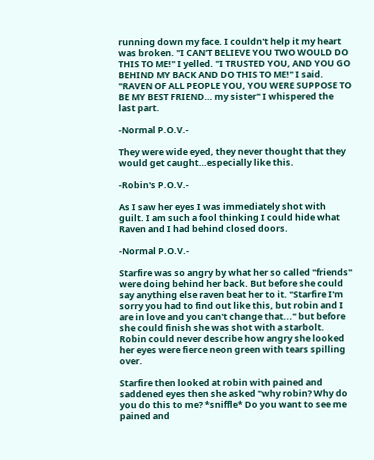running down my face. I couldn't help it my heart was broken. "I CAN'T BELIEVE YOU TWO WOULD DO THIS TO ME!" I yelled. "I TRUSTED YOU, AND YOU GO BEHIND MY BACK AND DO THIS TO ME!" I said. "RAVEN OF ALL PEOPLE YOU, YOU WERE SUPPOSE TO BE MY BEST FRIEND… my sister" I whispered the last part.

-Normal P.O.V.-

They were wide eyed, they never thought that they would get caught…especially like this.

-Robin's P.O.V.-

As I saw her eyes I was immediately shot with guilt. I am such a fool thinking I could hide what Raven and I had behind closed doors.

-Normal P.O.V.-

Starfire was so angry by what her so called "friends" were doing behind her back. But before she could say anything else raven beat her to it. "Starfire I'm sorry you had to find out like this, but robin and I are in love and you can't change that..." but before she could finish she was shot with a starbolt. Robin could never describe how angry she looked her eyes were fierce neon green with tears spilling over.

Starfire then looked at robin with pained and saddened eyes then she asked "why robin? Why do you do this to me? *sniffle* Do you want to see me pained and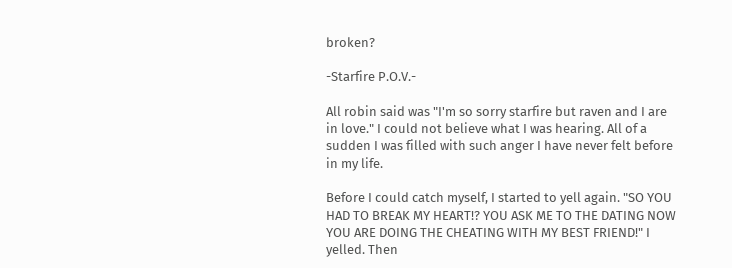broken?

-Starfire P.O.V.-

All robin said was "I'm so sorry starfire but raven and I are in love." I could not believe what I was hearing. All of a sudden I was filled with such anger I have never felt before in my life.

Before I could catch myself, I started to yell again. "SO YOU HAD TO BREAK MY HEART!? YOU ASK ME TO THE DATING NOW YOU ARE DOING THE CHEATING WITH MY BEST FRIEND!" I yelled. Then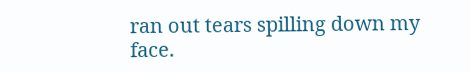ran out tears spilling down my face.